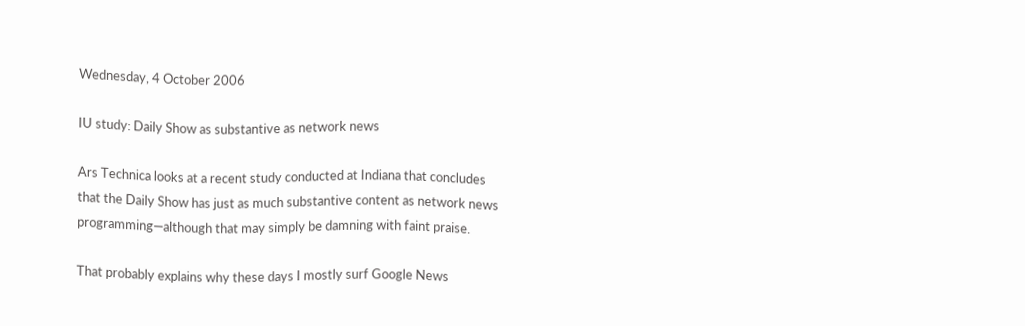Wednesday, 4 October 2006

IU study: Daily Show as substantive as network news

Ars Technica looks at a recent study conducted at Indiana that concludes that the Daily Show has just as much substantive content as network news programming—although that may simply be damning with faint praise.

That probably explains why these days I mostly surf Google News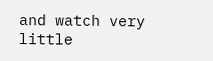and watch very little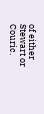of either Stewart or Couric.